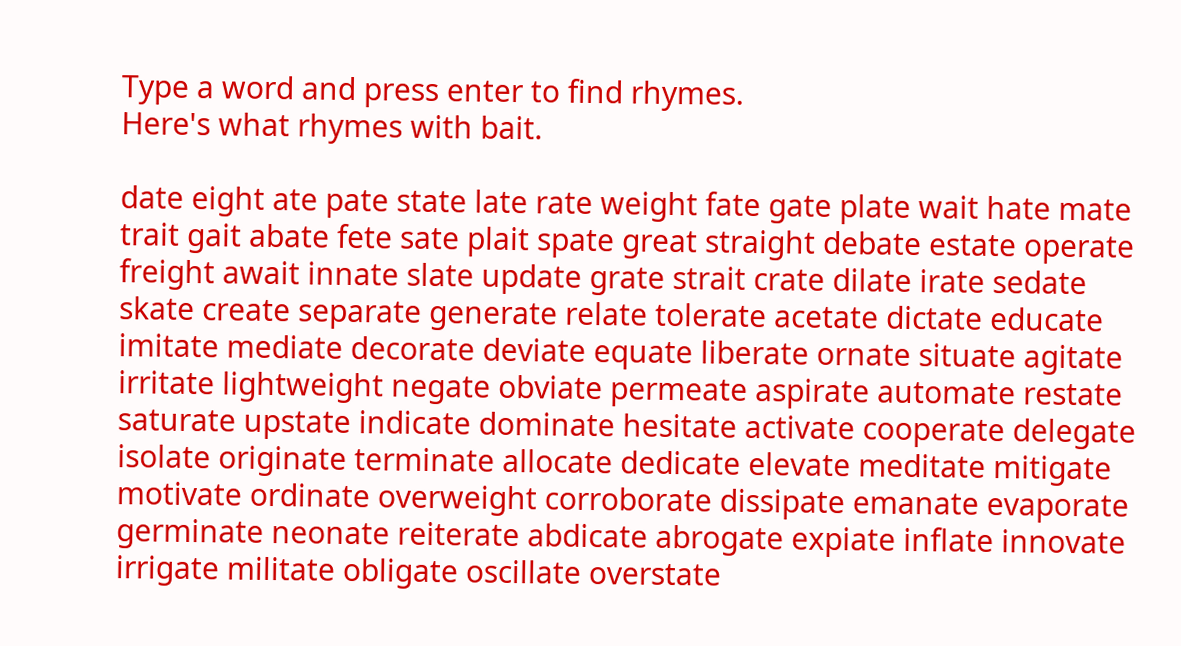Type a word and press enter to find rhymes.
Here's what rhymes with bait.

date eight ate pate state late rate weight fate gate plate wait hate mate trait gait abate fete sate plait spate great straight debate estate operate freight await innate slate update grate strait crate dilate irate sedate skate create separate generate relate tolerate acetate dictate educate imitate mediate decorate deviate equate liberate ornate situate agitate irritate lightweight negate obviate permeate aspirate automate restate saturate upstate indicate dominate hesitate activate cooperate delegate isolate originate terminate allocate dedicate elevate meditate mitigate motivate ordinate overweight corroborate dissipate emanate evaporate germinate neonate reiterate abdicate abrogate expiate inflate innovate irrigate militate obligate oscillate overstate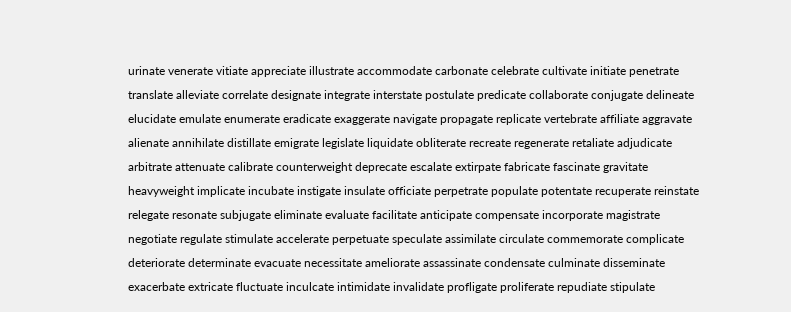urinate venerate vitiate appreciate illustrate accommodate carbonate celebrate cultivate initiate penetrate translate alleviate correlate designate integrate interstate postulate predicate collaborate conjugate delineate elucidate emulate enumerate eradicate exaggerate navigate propagate replicate vertebrate affiliate aggravate alienate annihilate distillate emigrate legislate liquidate obliterate recreate regenerate retaliate adjudicate arbitrate attenuate calibrate counterweight deprecate escalate extirpate fabricate fascinate gravitate heavyweight implicate incubate instigate insulate officiate perpetrate populate potentate recuperate reinstate relegate resonate subjugate eliminate evaluate facilitate anticipate compensate incorporate magistrate negotiate regulate stimulate accelerate perpetuate speculate assimilate circulate commemorate complicate deteriorate determinate evacuate necessitate ameliorate assassinate condensate culminate disseminate exacerbate extricate fluctuate inculcate intimidate invalidate profligate proliferate repudiate stipulate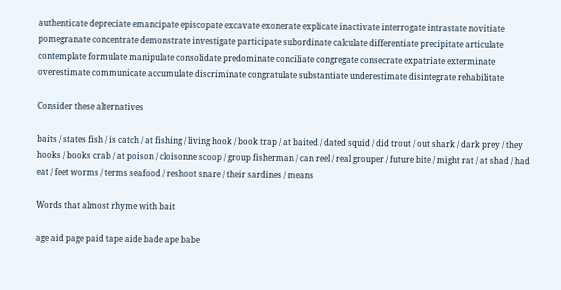authenticate depreciate emancipate episcopate excavate exonerate explicate inactivate interrogate intrastate novitiate pomegranate concentrate demonstrate investigate participate subordinate calculate differentiate precipitate articulate contemplate formulate manipulate consolidate predominate conciliate congregate consecrate expatriate exterminate overestimate communicate accumulate discriminate congratulate substantiate underestimate disintegrate rehabilitate

Consider these alternatives

baits / states fish / is catch / at fishing / living hook / book trap / at baited / dated squid / did trout / out shark / dark prey / they hooks / books crab / at poison / cloisonne scoop / group fisherman / can reel / real grouper / future bite / might rat / at shad / had eat / feet worms / terms seafood / reshoot snare / their sardines / means

Words that almost rhyme with bait

age aid page paid tape aide bade ape babe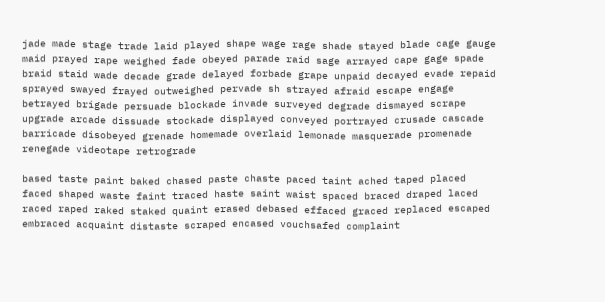jade made stage trade laid played shape wage rage shade stayed blade cage gauge maid prayed rape weighed fade obeyed parade raid sage arrayed cape gage spade braid staid wade decade grade delayed forbade grape unpaid decayed evade repaid sprayed swayed frayed outweighed pervade sh strayed afraid escape engage betrayed brigade persuade blockade invade surveyed degrade dismayed scrape upgrade arcade dissuade stockade displayed conveyed portrayed crusade cascade barricade disobeyed grenade homemade overlaid lemonade masquerade promenade renegade videotape retrograde

based taste paint baked chased paste chaste paced taint ached taped placed faced shaped waste faint traced haste saint waist spaced braced draped laced raced raped raked staked quaint erased debased effaced graced replaced escaped embraced acquaint distaste scraped encased vouchsafed complaint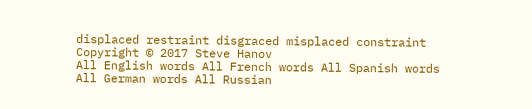displaced restraint disgraced misplaced constraint
Copyright © 2017 Steve Hanov
All English words All French words All Spanish words All German words All Russian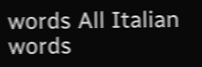words All Italian words